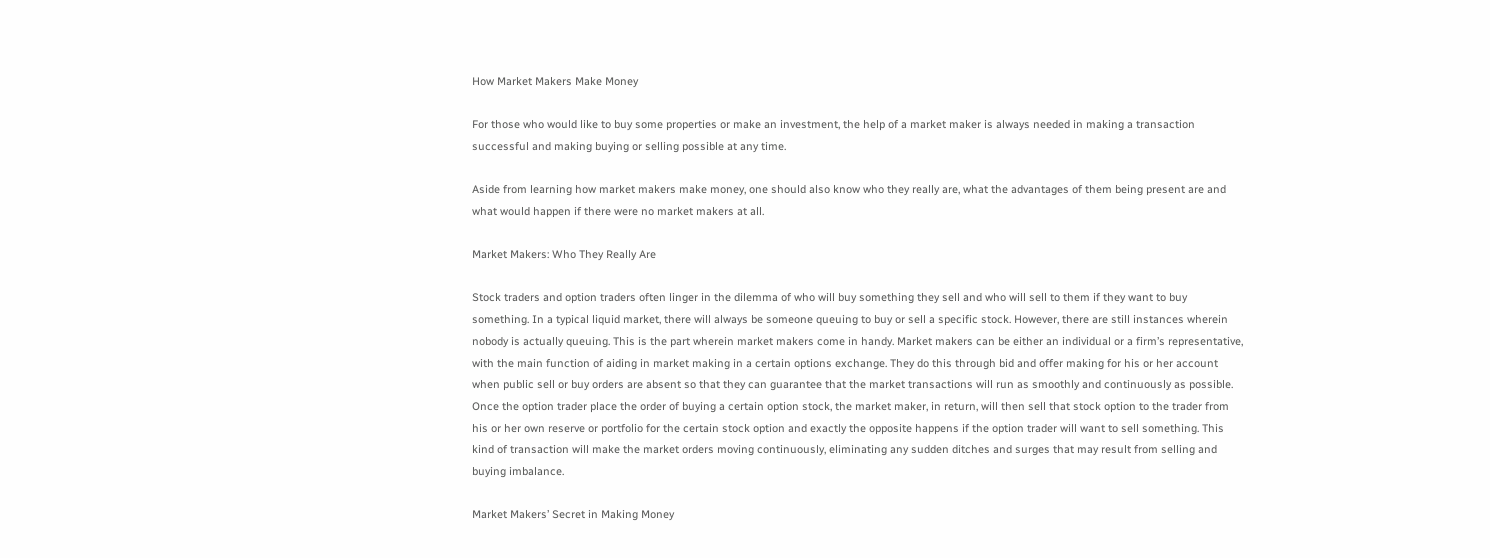How Market Makers Make Money

For those who would like to buy some properties or make an investment, the help of a market maker is always needed in making a transaction successful and making buying or selling possible at any time.

Aside from learning how market makers make money, one should also know who they really are, what the advantages of them being present are and what would happen if there were no market makers at all.

Market Makers: Who They Really Are

Stock traders and option traders often linger in the dilemma of who will buy something they sell and who will sell to them if they want to buy something. In a typical liquid market, there will always be someone queuing to buy or sell a specific stock. However, there are still instances wherein nobody is actually queuing. This is the part wherein market makers come in handy. Market makers can be either an individual or a firm’s representative, with the main function of aiding in market making in a certain options exchange. They do this through bid and offer making for his or her account when public sell or buy orders are absent so that they can guarantee that the market transactions will run as smoothly and continuously as possible. Once the option trader place the order of buying a certain option stock, the market maker, in return, will then sell that stock option to the trader from his or her own reserve or portfolio for the certain stock option and exactly the opposite happens if the option trader will want to sell something. This kind of transaction will make the market orders moving continuously, eliminating any sudden ditches and surges that may result from selling and buying imbalance.

Market Makers’ Secret in Making Money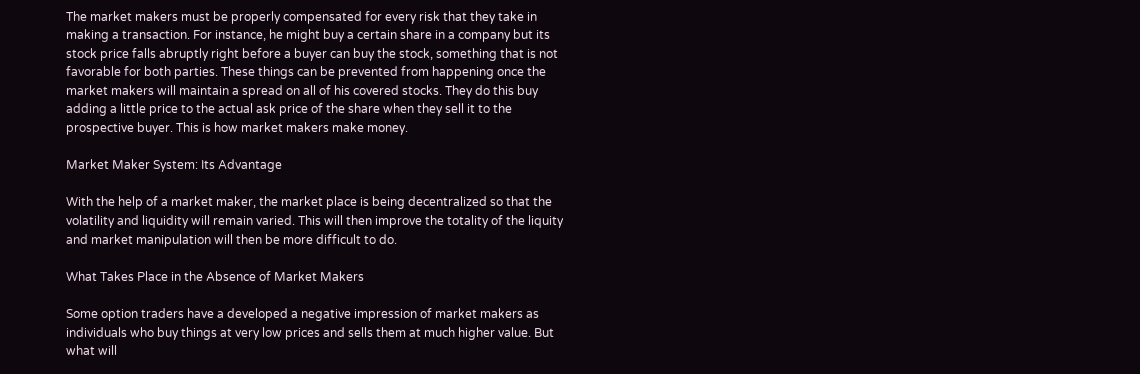The market makers must be properly compensated for every risk that they take in making a transaction. For instance, he might buy a certain share in a company but its stock price falls abruptly right before a buyer can buy the stock, something that is not favorable for both parties. These things can be prevented from happening once the market makers will maintain a spread on all of his covered stocks. They do this buy adding a little price to the actual ask price of the share when they sell it to the prospective buyer. This is how market makers make money.

Market Maker System: Its Advantage

With the help of a market maker, the market place is being decentralized so that the volatility and liquidity will remain varied. This will then improve the totality of the liquity and market manipulation will then be more difficult to do.

What Takes Place in the Absence of Market Makers

Some option traders have a developed a negative impression of market makers as individuals who buy things at very low prices and sells them at much higher value. But what will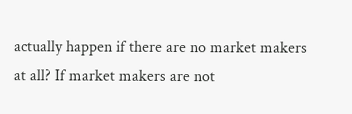actually happen if there are no market makers at all? If market makers are not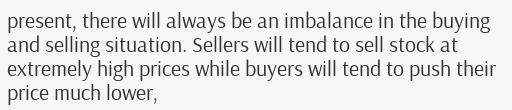present, there will always be an imbalance in the buying and selling situation. Sellers will tend to sell stock at extremely high prices while buyers will tend to push their price much lower,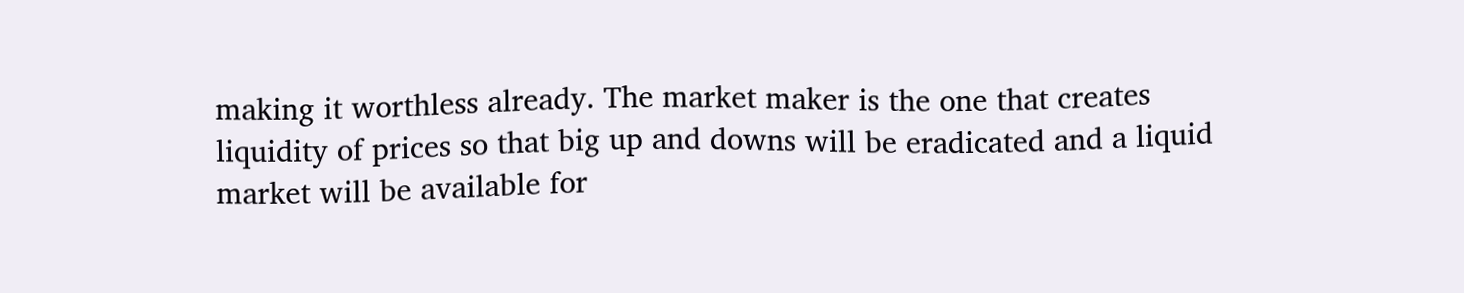making it worthless already. The market maker is the one that creates liquidity of prices so that big up and downs will be eradicated and a liquid market will be available for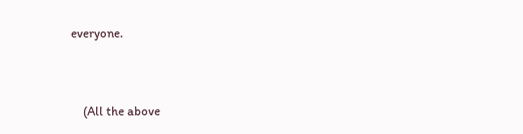everyone.


    (All the above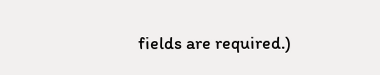fields are required.)